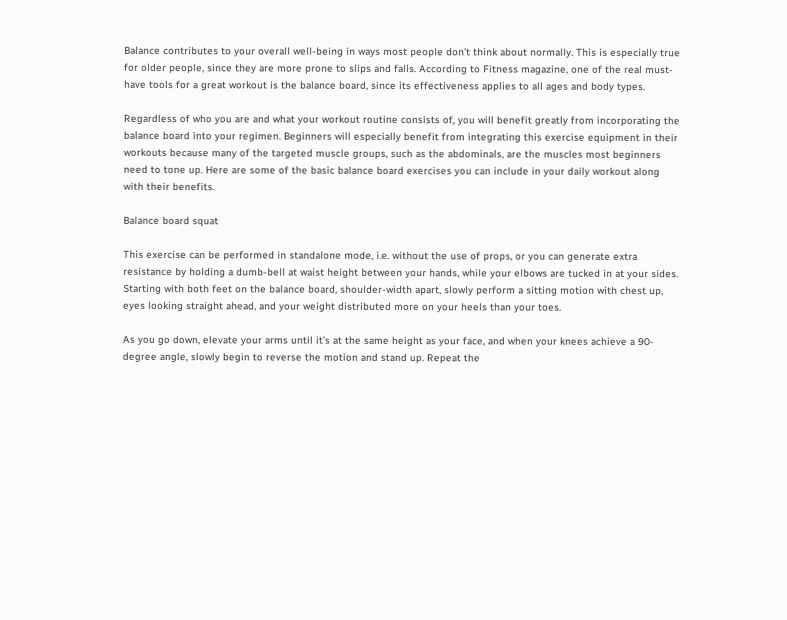Balance contributes to your overall well-being in ways most people don’t think about normally. This is especially true for older people, since they are more prone to slips and falls. According to Fitness magazine, one of the real must-have tools for a great workout is the balance board, since its effectiveness applies to all ages and body types.

Regardless of who you are and what your workout routine consists of, you will benefit greatly from incorporating the balance board into your regimen. Beginners will especially benefit from integrating this exercise equipment in their workouts because many of the targeted muscle groups, such as the abdominals, are the muscles most beginners need to tone up. Here are some of the basic balance board exercises you can include in your daily workout along with their benefits.

Balance board squat

This exercise can be performed in standalone mode, i.e. without the use of props, or you can generate extra resistance by holding a dumb-bell at waist height between your hands, while your elbows are tucked in at your sides. Starting with both feet on the balance board, shoulder-width apart, slowly perform a sitting motion with chest up, eyes looking straight ahead, and your weight distributed more on your heels than your toes.

As you go down, elevate your arms until it’s at the same height as your face, and when your knees achieve a 90-degree angle, slowly begin to reverse the motion and stand up. Repeat the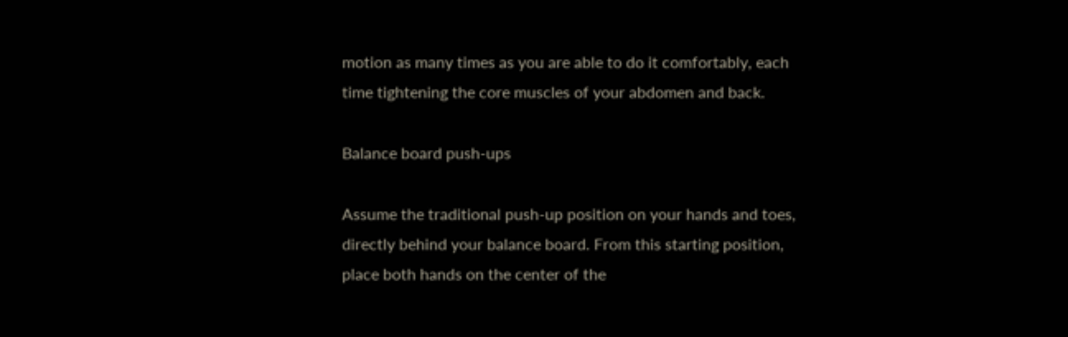motion as many times as you are able to do it comfortably, each time tightening the core muscles of your abdomen and back.

Balance board push-ups

Assume the traditional push-up position on your hands and toes, directly behind your balance board. From this starting position, place both hands on the center of the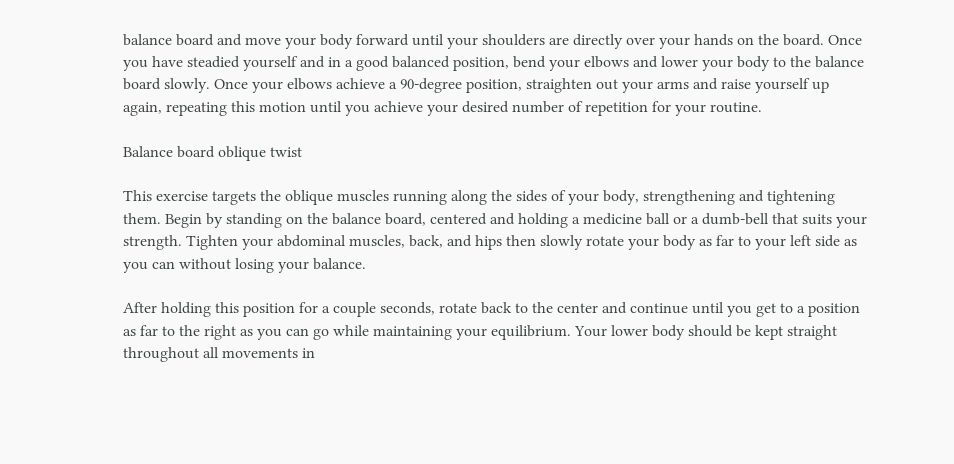balance board and move your body forward until your shoulders are directly over your hands on the board. Once you have steadied yourself and in a good balanced position, bend your elbows and lower your body to the balance board slowly. Once your elbows achieve a 90-degree position, straighten out your arms and raise yourself up again, repeating this motion until you achieve your desired number of repetition for your routine.

Balance board oblique twist

This exercise targets the oblique muscles running along the sides of your body, strengthening and tightening them. Begin by standing on the balance board, centered and holding a medicine ball or a dumb-bell that suits your strength. Tighten your abdominal muscles, back, and hips then slowly rotate your body as far to your left side as you can without losing your balance.

After holding this position for a couple seconds, rotate back to the center and continue until you get to a position as far to the right as you can go while maintaining your equilibrium. Your lower body should be kept straight throughout all movements in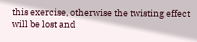this exercise, otherwise the twisting effect will be lost and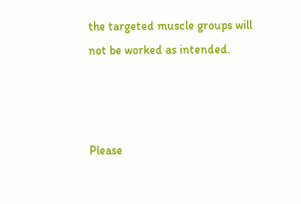the targeted muscle groups will not be worked as intended.



Please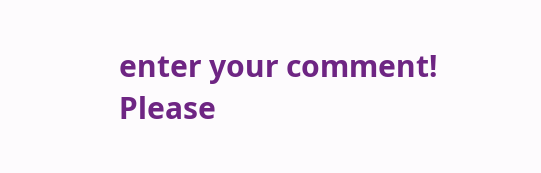enter your comment!
Please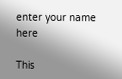enter your name here

This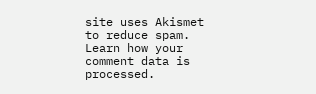site uses Akismet to reduce spam. Learn how your comment data is processed.